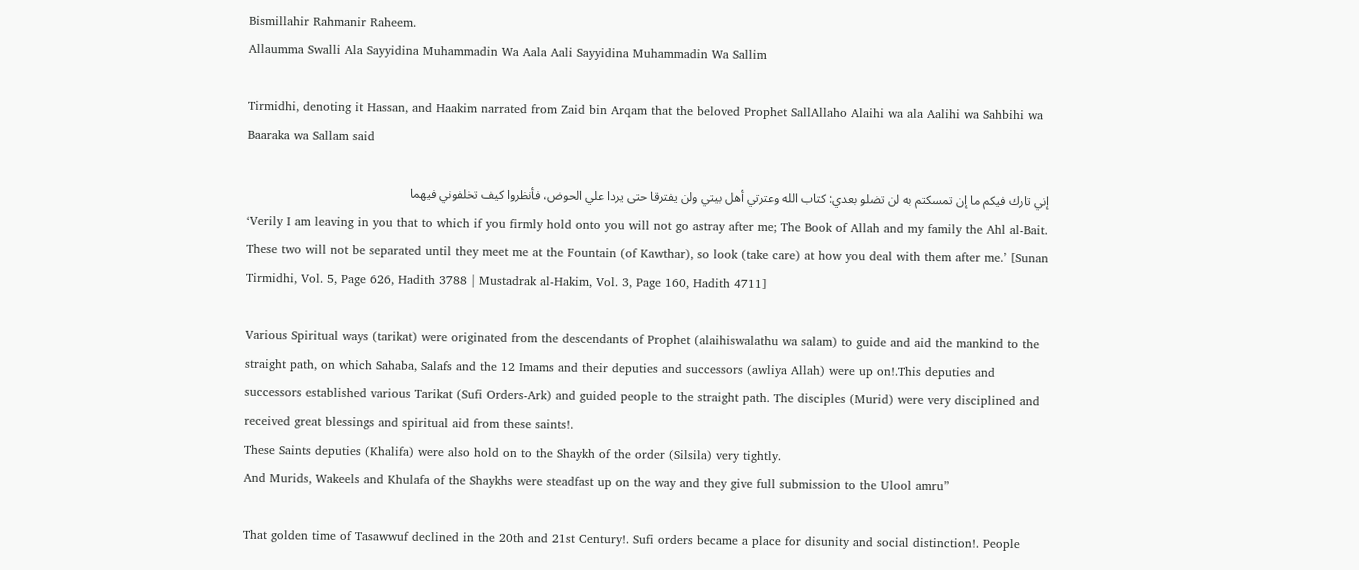Bismillahir Rahmanir Raheem.
Allaumma Swalli Ala Sayyidina Muhammadin Wa Aala Aali Sayyidina Muhammadin Wa Sallim

Tirmidhi, denoting it Hassan, and Haakim narrated from Zaid bin Arqam that the beloved Prophet SallAllaho Alaihi wa ala Aalihi wa Sahbihi wa Baaraka wa Sallam said

إني تارك فيكم ما إن تمسكتم به لن تضلو بعدي: كتاب الله وعترتي أهل بيتي ولن يفترقا حتى يردا علي الحوض، فأنظروا كيف تخلفوني فيهما
‘Verily I am leaving in you that to which if you firmly hold onto you will not go astray after me; The Book of Allah and my family the Ahl al-Bait. These two will not be separated until they meet me at the Fountain (of Kawthar), so look (take care) at how you deal with them after me.’ [Sunan Tirmidhi, Vol. 5, Page 626, Hadith 3788 | Mustadrak al-Hakim, Vol. 3, Page 160, Hadith 4711]

Various Spiritual ways (tarikat) were originated from the descendants of Prophet (alaihiswalathu wa salam) to guide and aid the mankind to the straight path, on which Sahaba, Salafs and the 12 Imams and their deputies and successors (awliya Allah) were up on!.This deputies and successors established various Tarikat (Sufi Orders-Ark) and guided people to the straight path. The disciples (Murid) were very disciplined and received great blessings and spiritual aid from these saints!.
These Saints deputies (Khalifa) were also hold on to the Shaykh of the order (Silsila) very tightly.
And Murids, Wakeels and Khulafa of the Shaykhs were steadfast up on the way and they give full submission to the Ulool amru”

That golden time of Tasawwuf declined in the 20th and 21st Century!. Sufi orders became a place for disunity and social distinction!. People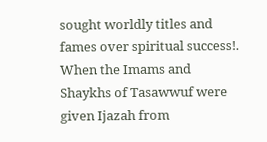sought worldly titles and fames over spiritual success!.
When the Imams and Shaykhs of Tasawwuf were given Ijazah from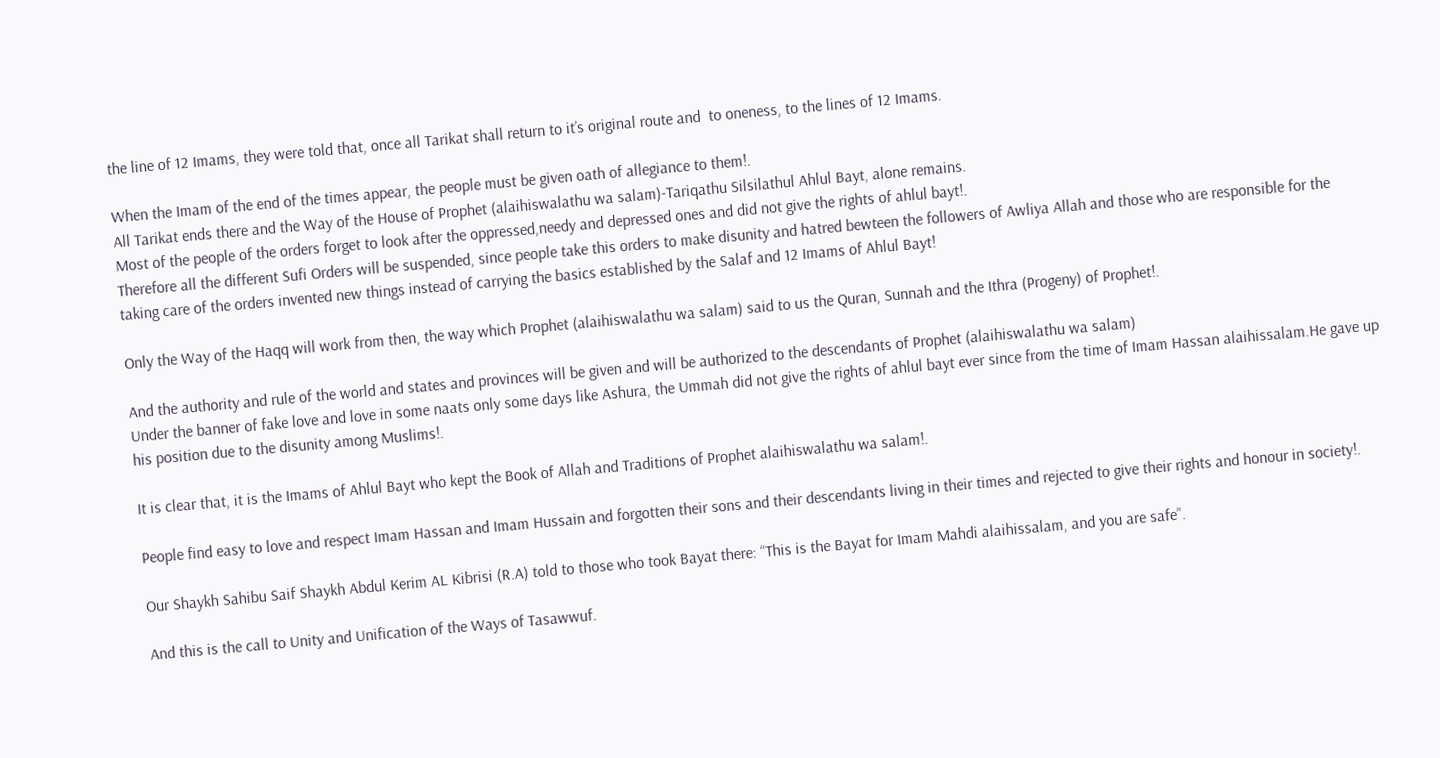the line of 12 Imams, they were told that, once all Tarikat shall return to it’s original route and  to oneness, to the lines of 12 Imams.

When the Imam of the end of the times appear, the people must be given oath of allegiance to them!.
All Tarikat ends there and the Way of the House of Prophet (alaihiswalathu wa salam)-Tariqathu Silsilathul Ahlul Bayt, alone remains.
Most of the people of the orders forget to look after the oppressed,needy and depressed ones and did not give the rights of ahlul bayt!.
Therefore all the different Sufi Orders will be suspended, since people take this orders to make disunity and hatred bewteen the followers of Awliya Allah and those who are responsible for the taking care of the orders invented new things instead of carrying the basics established by the Salaf and 12 Imams of Ahlul Bayt!

Only the Way of the Haqq will work from then, the way which Prophet (alaihiswalathu wa salam) said to us the Quran, Sunnah and the Ithra (Progeny) of Prophet!.

And the authority and rule of the world and states and provinces will be given and will be authorized to the descendants of Prophet (alaihiswalathu wa salam)
Under the banner of fake love and love in some naats only some days like Ashura, the Ummah did not give the rights of ahlul bayt ever since from the time of Imam Hassan alaihissalam.He gave up his position due to the disunity among Muslims!.

It is clear that, it is the Imams of Ahlul Bayt who kept the Book of Allah and Traditions of Prophet alaihiswalathu wa salam!.

People find easy to love and respect Imam Hassan and Imam Hussain and forgotten their sons and their descendants living in their times and rejected to give their rights and honour in society!.

Our Shaykh Sahibu Saif Shaykh Abdul Kerim AL Kibrisi (R.A) told to those who took Bayat there: “This is the Bayat for Imam Mahdi alaihissalam, and you are safe”.

And this is the call to Unity and Unification of the Ways of Tasawwuf.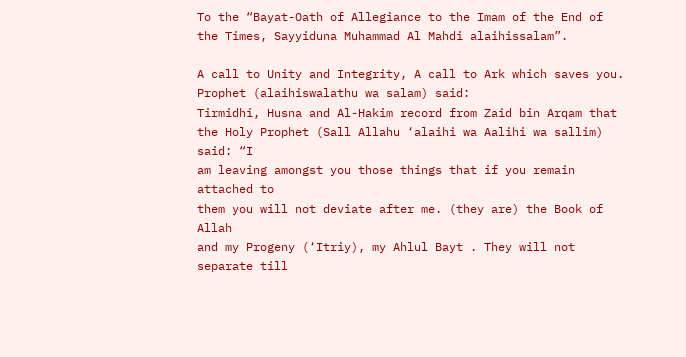To the “Bayat-Oath of Allegiance to the Imam of the End of the Times, Sayyiduna Muhammad Al Mahdi alaihissalam”.

A call to Unity and Integrity, A call to Ark which saves you.
Prophet (alaihiswalathu wa salam) said:
Tirmidhi, Husna and Al-Hakim record from Zaid bin Arqam that
the Holy Prophet (Sall Allahu ‘alaihi wa Aalihi wa sallim) said: “I
am leaving amongst you those things that if you remain attached to
them you will not deviate after me. (they are) the Book of Allah
and my Progeny (‘Itriy), my Ahlul Bayt . They will not separate till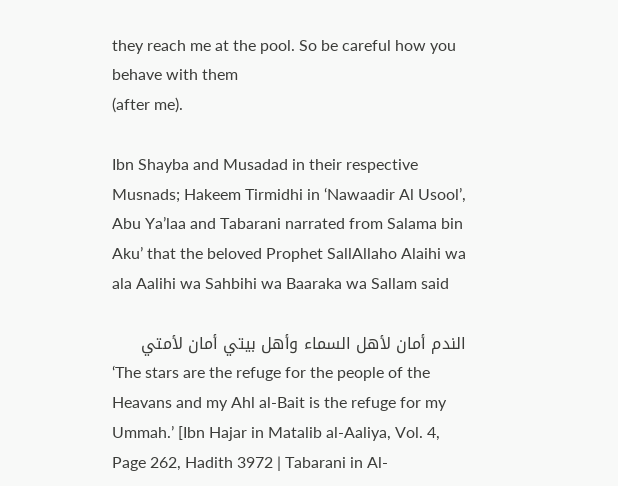they reach me at the pool. So be careful how you behave with them
(after me).

Ibn Shayba and Musadad in their respective Musnads; Hakeem Tirmidhi in ‘Nawaadir Al Usool’, Abu Ya’laa and Tabarani narrated from Salama bin Aku’ that the beloved Prophet SallAllaho Alaihi wa ala Aalihi wa Sahbihi wa Baaraka wa Sallam said

الندم أمان لأهل السماء وأهل بيتي أمان لأمتي
‘The stars are the refuge for the people of the Heavans and my Ahl al-Bait is the refuge for my Ummah.’ [Ibn Hajar in Matalib al-Aaliya, Vol. 4, Page 262, Hadith 3972 | Tabarani in Al-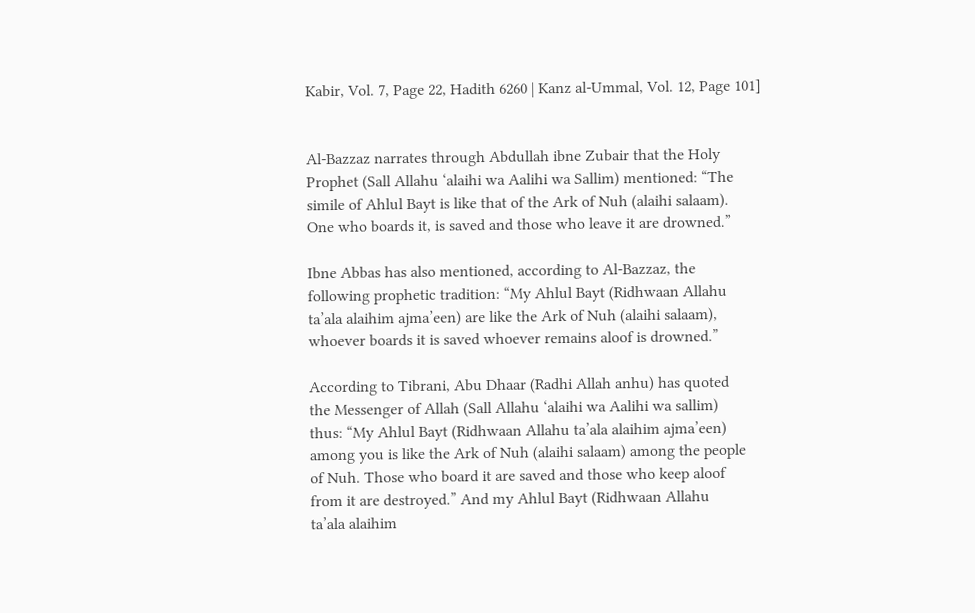Kabir, Vol. 7, Page 22, Hadith 6260 | Kanz al-Ummal, Vol. 12, Page 101]


Al-Bazzaz narrates through Abdullah ibne Zubair that the Holy
Prophet (Sall Allahu ‘alaihi wa Aalihi wa Sallim) mentioned: “The
simile of Ahlul Bayt is like that of the Ark of Nuh (alaihi salaam).
One who boards it, is saved and those who leave it are drowned.”

Ibne Abbas has also mentioned, according to Al-Bazzaz, the
following prophetic tradition: “My Ahlul Bayt (Ridhwaan Allahu
ta’ala alaihim ajma’een) are like the Ark of Nuh (alaihi salaam),
whoever boards it is saved whoever remains aloof is drowned.”

According to Tibrani, Abu Dhaar (Radhi Allah anhu) has quoted
the Messenger of Allah (Sall Allahu ‘alaihi wa Aalihi wa sallim)
thus: “My Ahlul Bayt (Ridhwaan Allahu ta’ala alaihim ajma’een)
among you is like the Ark of Nuh (alaihi salaam) among the people
of Nuh. Those who board it are saved and those who keep aloof
from it are destroyed.” And my Ahlul Bayt (Ridhwaan Allahu
ta’ala alaihim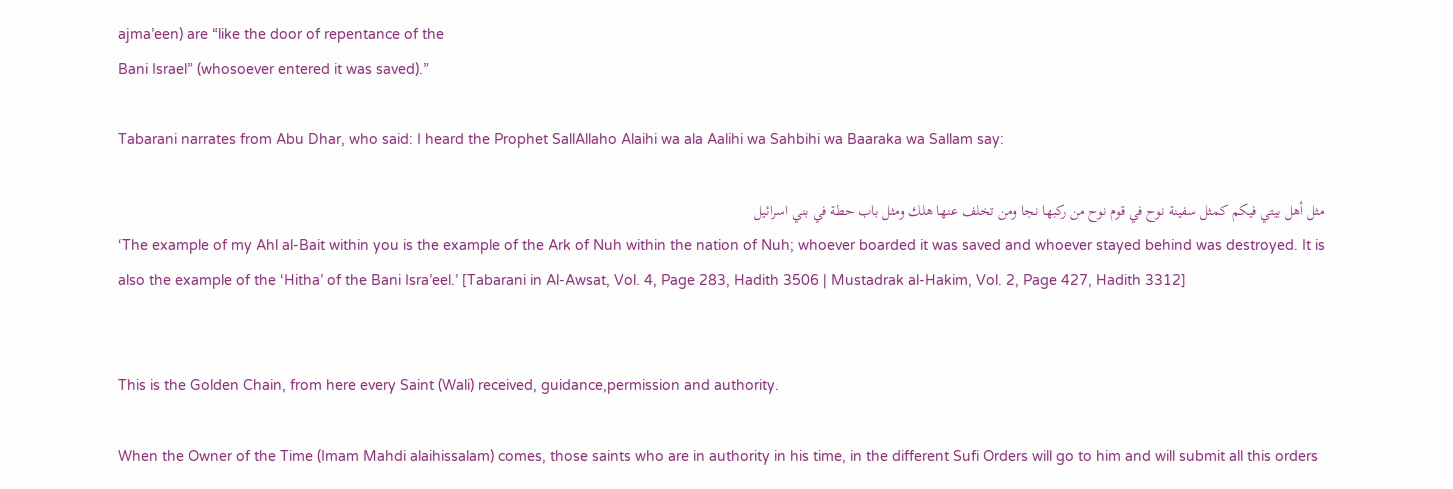ajma’een) are “like the door of repentance of the
Bani Israel” (whosoever entered it was saved).”

Tabarani narrates from Abu Dhar, who said: I heard the Prophet SallAllaho Alaihi wa ala Aalihi wa Sahbihi wa Baaraka wa Sallam say:

مثل أهل بيتي فيكم كمثل سفينة نوح في قوم نوح من ركبها نجا ومن تخلف عنها هلك ومثل باب حطة في بني اسرائيل
‘The example of my Ahl al-Bait within you is the example of the Ark of Nuh within the nation of Nuh; whoever boarded it was saved and whoever stayed behind was destroyed. It is also the example of the ‘Hitha’ of the Bani Isra’eel.’ [Tabarani in Al-Awsat, Vol. 4, Page 283, Hadith 3506 | Mustadrak al-Hakim, Vol. 2, Page 427, Hadith 3312]


This is the Golden Chain, from here every Saint (Wali) received, guidance,permission and authority.

When the Owner of the Time (Imam Mahdi alaihissalam) comes, those saints who are in authority in his time, in the different Sufi Orders will go to him and will submit all this orders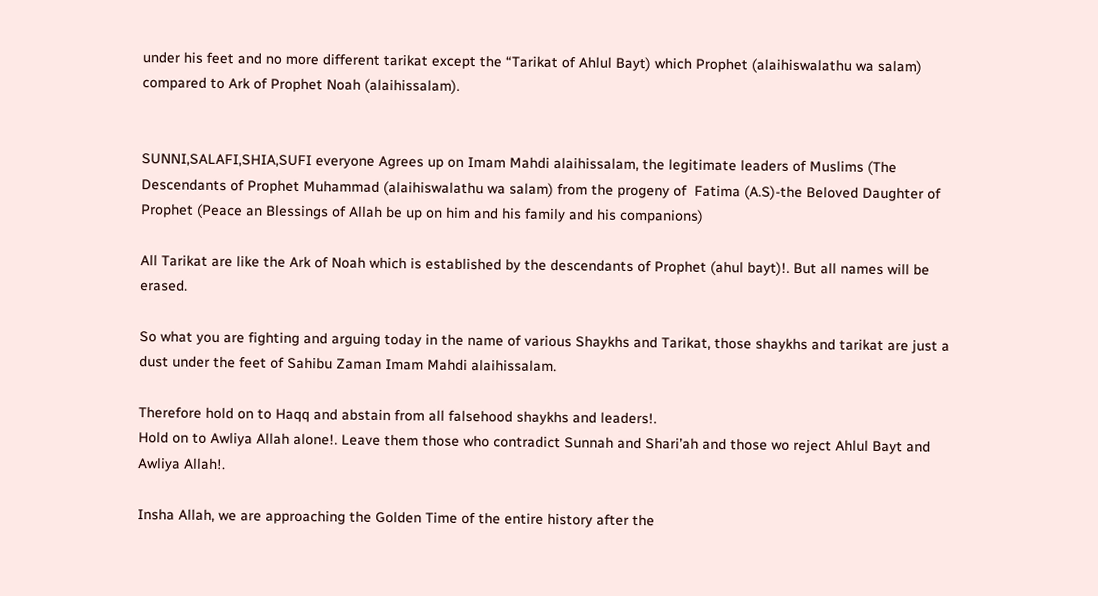under his feet and no more different tarikat except the “Tarikat of Ahlul Bayt) which Prophet (alaihiswalathu wa salam) compared to Ark of Prophet Noah (alaihissalam).


SUNNI,SALAFI,SHIA,SUFI everyone Agrees up on Imam Mahdi alaihissalam, the legitimate leaders of Muslims (The Descendants of Prophet Muhammad (alaihiswalathu wa salam) from the progeny of  Fatima (A.S)-the Beloved Daughter of Prophet (Peace an Blessings of Allah be up on him and his family and his companions)

All Tarikat are like the Ark of Noah which is established by the descendants of Prophet (ahul bayt)!. But all names will be erased.

So what you are fighting and arguing today in the name of various Shaykhs and Tarikat, those shaykhs and tarikat are just a dust under the feet of Sahibu Zaman Imam Mahdi alaihissalam.

Therefore hold on to Haqq and abstain from all falsehood shaykhs and leaders!.
Hold on to Awliya Allah alone!. Leave them those who contradict Sunnah and Shari’ah and those wo reject Ahlul Bayt and Awliya Allah!.

Insha Allah, we are approaching the Golden Time of the entire history after the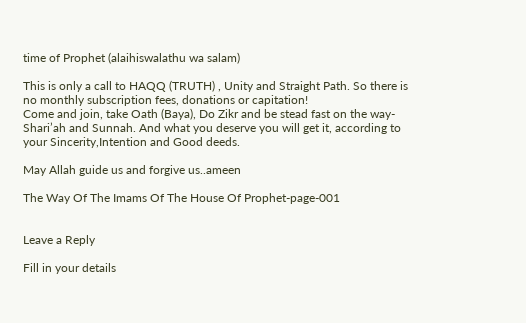time of Prophet (alaihiswalathu wa salam)

This is only a call to HAQQ (TRUTH) , Unity and Straight Path. So there is no monthly subscription fees, donations or capitation!
Come and join, take Oath (Baya), Do Zikr and be stead fast on the way-Shari’ah and Sunnah. And what you deserve you will get it, according to your Sincerity,Intention and Good deeds.

May Allah guide us and forgive us..ameen

The Way Of The Imams Of The House Of Prophet-page-001


Leave a Reply

Fill in your details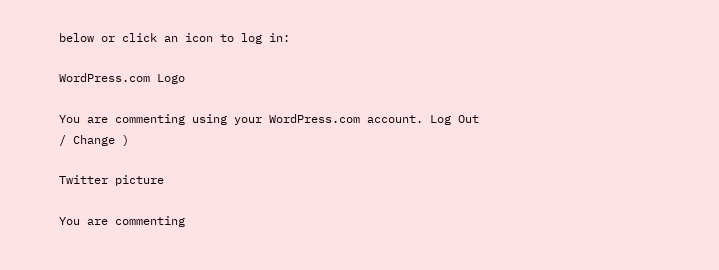below or click an icon to log in:

WordPress.com Logo

You are commenting using your WordPress.com account. Log Out / Change )

Twitter picture

You are commenting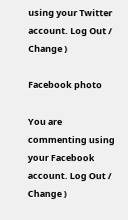using your Twitter account. Log Out / Change )

Facebook photo

You are commenting using your Facebook account. Log Out / Change )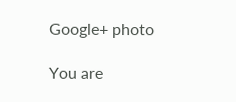Google+ photo

You are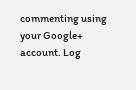commenting using your Google+ account. Log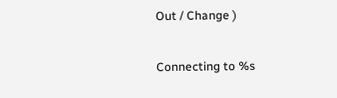Out / Change )

Connecting to %s